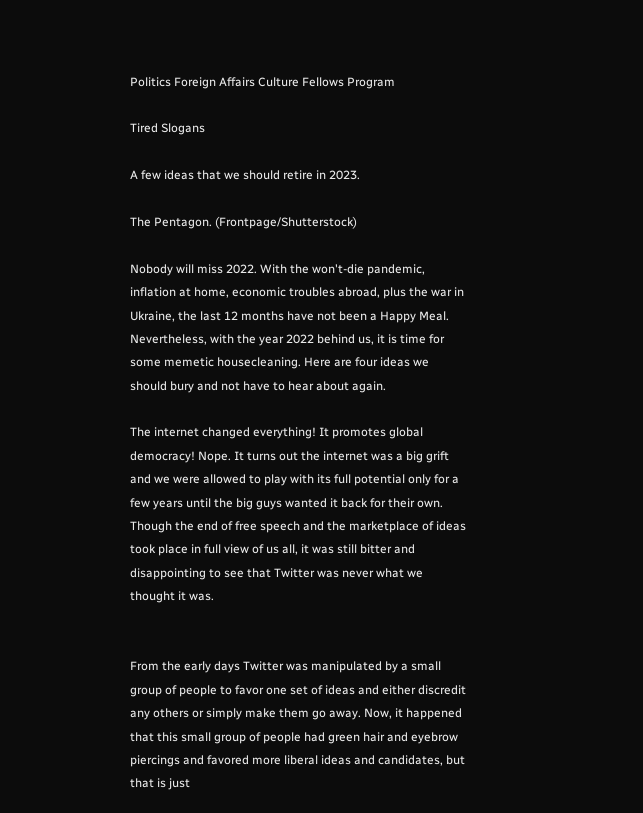Politics Foreign Affairs Culture Fellows Program

Tired Slogans

A few ideas that we should retire in 2023.

The Pentagon. (Frontpage/Shutterstock)

Nobody will miss 2022. With the won't-die pandemic, inflation at home, economic troubles abroad, plus the war in Ukraine, the last 12 months have not been a Happy Meal. Nevertheless, with the year 2022 behind us, it is time for some memetic housecleaning. Here are four ideas we should bury and not have to hear about again.

The internet changed everything! It promotes global democracy! Nope. It turns out the internet was a big grift and we were allowed to play with its full potential only for a few years until the big guys wanted it back for their own. Though the end of free speech and the marketplace of ideas took place in full view of us all, it was still bitter and disappointing to see that Twitter was never what we thought it was.


From the early days Twitter was manipulated by a small group of people to favor one set of ideas and either discredit any others or simply make them go away. Now, it happened that this small group of people had green hair and eyebrow piercings and favored more liberal ideas and candidates, but that is just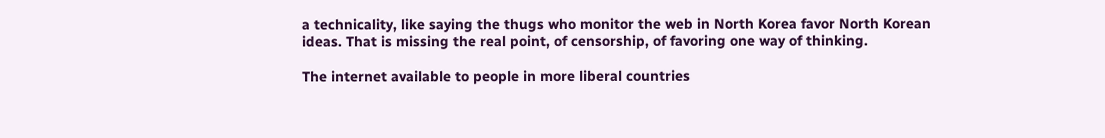a technicality, like saying the thugs who monitor the web in North Korea favor North Korean ideas. That is missing the real point, of censorship, of favoring one way of thinking.

The internet available to people in more liberal countries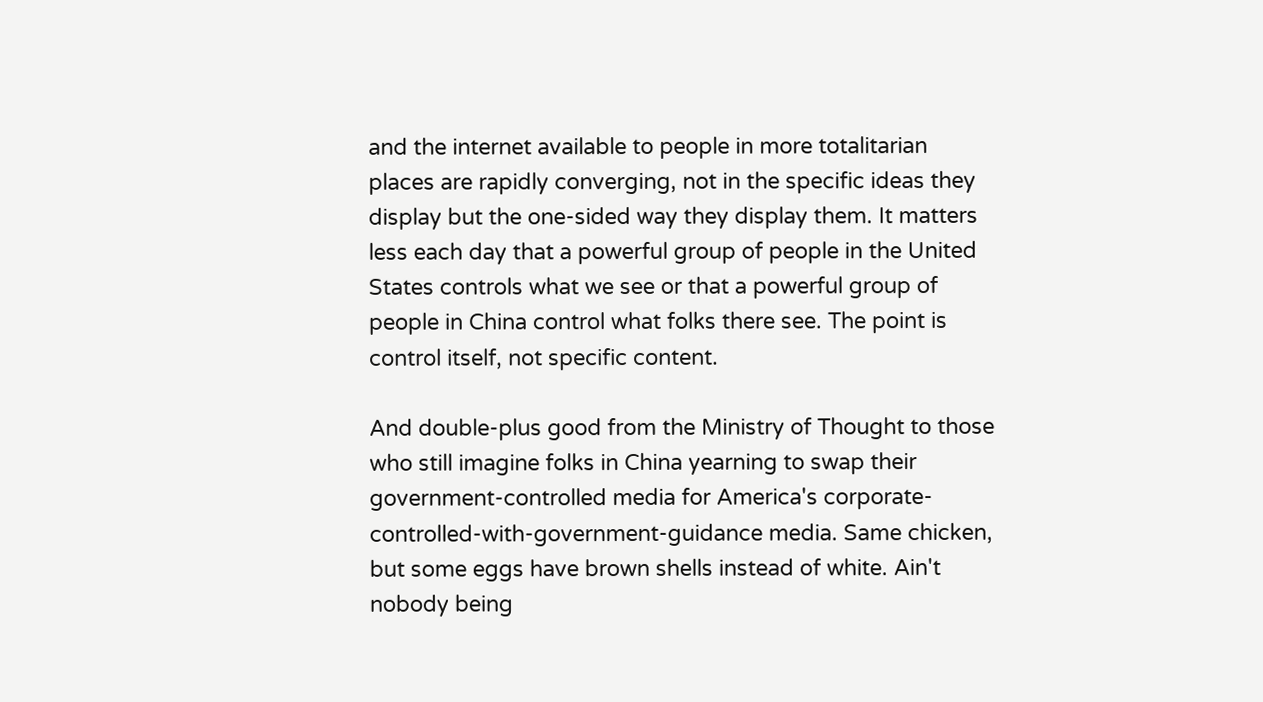and the internet available to people in more totalitarian places are rapidly converging, not in the specific ideas they display but the one-sided way they display them. It matters less each day that a powerful group of people in the United States controls what we see or that a powerful group of people in China control what folks there see. The point is control itself, not specific content.

And double-plus good from the Ministry of Thought to those who still imagine folks in China yearning to swap their government-controlled media for America's corporate-controlled-with-government-guidance media. Same chicken, but some eggs have brown shells instead of white. Ain't nobody being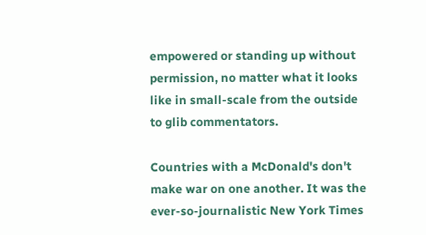empowered or standing up without permission, no matter what it looks like in small-scale from the outside to glib commentators.

Countries with a McDonald's don't make war on one another. It was the ever-so-journalistic New York Times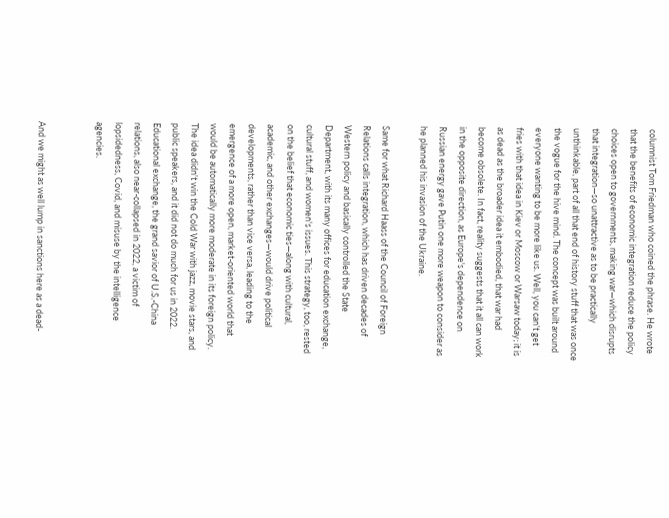columnist Tom Friedman who coined the phrase. He wrote that the benefits of economic integration reduce the policy choices open to governments, making war—which disrupts that integration—so unattractive as to be practically unthinkable, part of all that end of history stuff that was once the vogue for the hive mind. The concept was built around everyone wanting to be more like us. Well, you can't get fries with that idea in Kiev or Moscow or Warsaw today; it is as dead as the broader idea it embodied, that war had become obsolete. In fact, reality suggests that it all can work in the opposite direction, as Europe's dependence on Russian energy gave Putin one more weapon to consider as he planned his invasion of the Ukraine.

Same for what Richard Haass of the Council of Foreign Relations calls integration, which has driven decades of Western policy and basically controlled the State Department, with its many offices for education exchange, cultural stuff, and women's issues. This strategy, too, rested on the belief that economic ties—along with cultural, academic, and other exchanges—would drive political developments, rather than vice versa, leading to the emergence of a more open, market-oriented world that would be automatically more moderate in its foreign policy. The idea didn't win the Cold War with jazz, movie stars, and public speakers, and it did not do much for us in 2022. Educational exchange, the grand savior of U.S.-China relations, also near-collapsed in 2022, a victim of lopsidedness, Covid, and misuse by the intelligence agencies.


And we might as well lump in sanctions here as a dead-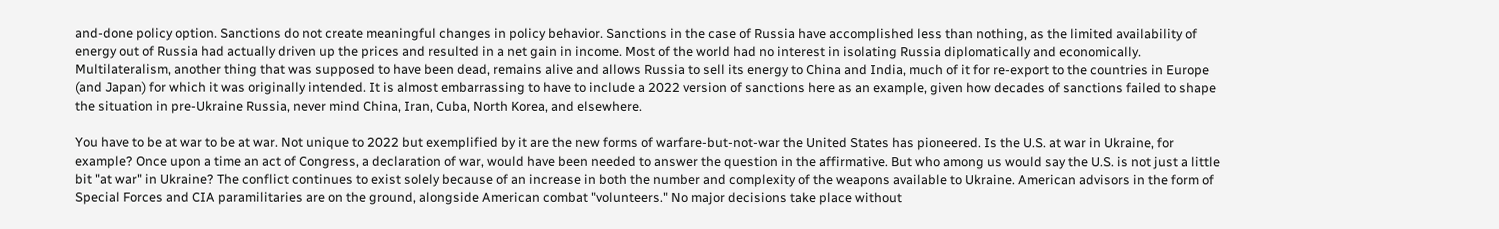and-done policy option. Sanctions do not create meaningful changes in policy behavior. Sanctions in the case of Russia have accomplished less than nothing, as the limited availability of energy out of Russia had actually driven up the prices and resulted in a net gain in income. Most of the world had no interest in isolating Russia diplomatically and economically. Multilateralism, another thing that was supposed to have been dead, remains alive and allows Russia to sell its energy to China and India, much of it for re-export to the countries in Europe (and Japan) for which it was originally intended. It is almost embarrassing to have to include a 2022 version of sanctions here as an example, given how decades of sanctions failed to shape the situation in pre-Ukraine Russia, never mind China, Iran, Cuba, North Korea, and elsewhere.

You have to be at war to be at war. Not unique to 2022 but exemplified by it are the new forms of warfare-but-not-war the United States has pioneered. Is the U.S. at war in Ukraine, for example? Once upon a time an act of Congress, a declaration of war, would have been needed to answer the question in the affirmative. But who among us would say the U.S. is not just a little bit "at war" in Ukraine? The conflict continues to exist solely because of an increase in both the number and complexity of the weapons available to Ukraine. American advisors in the form of Special Forces and CIA paramilitaries are on the ground, alongside American combat "volunteers." No major decisions take place without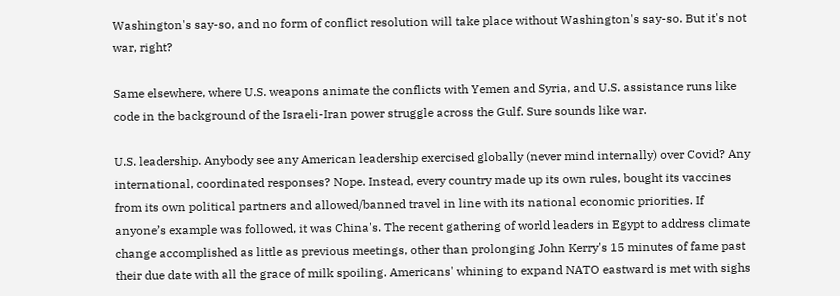Washington's say-so, and no form of conflict resolution will take place without Washington's say-so. But it's not war, right?

Same elsewhere, where U.S. weapons animate the conflicts with Yemen and Syria, and U.S. assistance runs like code in the background of the Israeli-Iran power struggle across the Gulf. Sure sounds like war.

U.S. leadership. Anybody see any American leadership exercised globally (never mind internally) over Covid? Any international, coordinated responses? Nope. Instead, every country made up its own rules, bought its vaccines from its own political partners and allowed/banned travel in line with its national economic priorities. If anyone’s example was followed, it was China's. The recent gathering of world leaders in Egypt to address climate change accomplished as little as previous meetings, other than prolonging John Kerry's 15 minutes of fame past their due date with all the grace of milk spoiling. Americans' whining to expand NATO eastward is met with sighs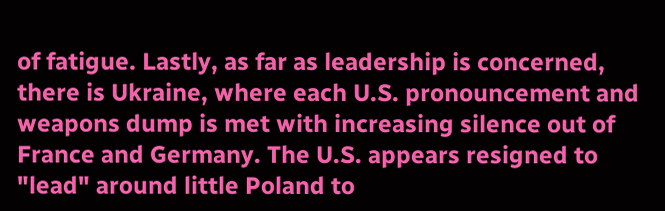of fatigue. Lastly, as far as leadership is concerned, there is Ukraine, where each U.S. pronouncement and weapons dump is met with increasing silence out of France and Germany. The U.S. appears resigned to "lead" around little Poland to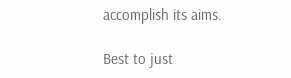accomplish its aims.

Best to just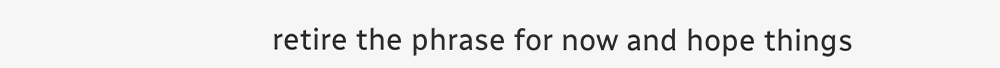retire the phrase for now and hope things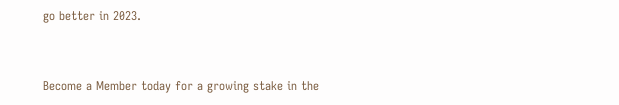go better in 2023.


Become a Member today for a growing stake in the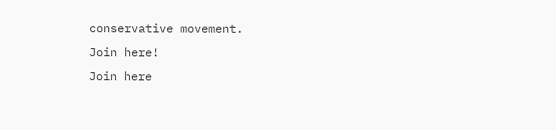conservative movement.
Join here!
Join here